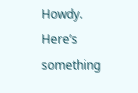Howdy. Here’s something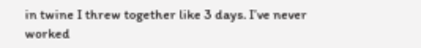in twine I threw together like 3 days. I’ve never worked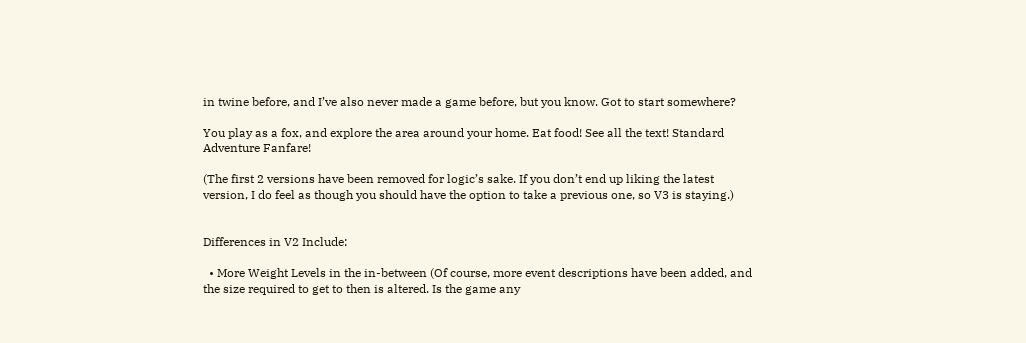in twine before, and I’ve also never made a game before, but you know. Got to start somewhere?

You play as a fox, and explore the area around your home. Eat food! See all the text! Standard Adventure Fanfare!

(The first 2 versions have been removed for logic’s sake. If you don’t end up liking the latest version, I do feel as though you should have the option to take a previous one, so V3 is staying.)


Differences in V2 Include:

  • More Weight Levels in the in-between (Of course, more event descriptions have been added, and the size required to get to then is altered. Is the game any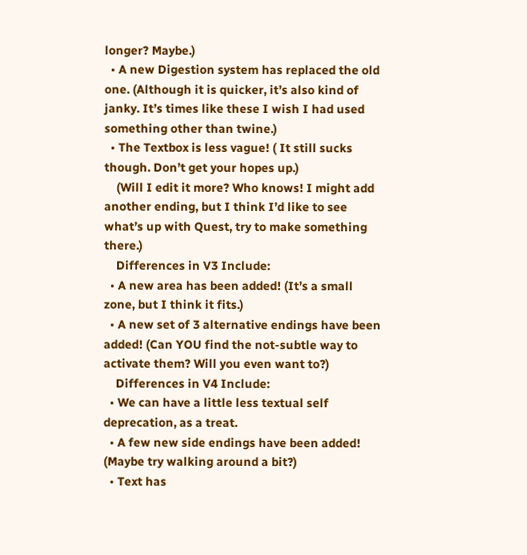longer? Maybe.)
  • A new Digestion system has replaced the old one. (Although it is quicker, it’s also kind of janky. It’s times like these I wish I had used something other than twine.)
  • The Textbox is less vague! ( It still sucks though. Don’t get your hopes up.)
    (Will I edit it more? Who knows! I might add another ending, but I think I’d like to see what’s up with Quest, try to make something there.)
    Differences in V3 Include:
  • A new area has been added! (It’s a small zone, but I think it fits.)
  • A new set of 3 alternative endings have been added! (Can YOU find the not-subtle way to activate them? Will you even want to?)
    Differences in V4 Include:
  • We can have a little less textual self deprecation, as a treat.
  • A few new side endings have been added! (Maybe try walking around a bit?)
  • Text has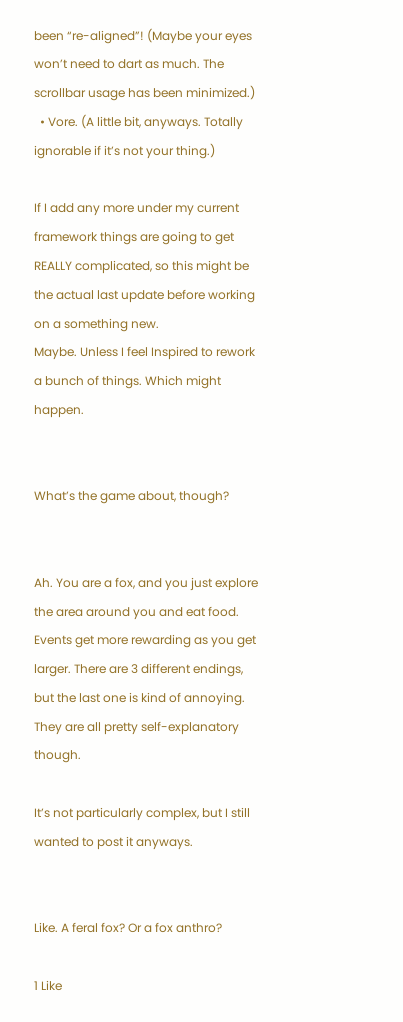been “re-aligned”! (Maybe your eyes won’t need to dart as much. The scrollbar usage has been minimized.)
  • Vore. (A little bit, anyways. Totally ignorable if it’s not your thing.)

If I add any more under my current framework things are going to get REALLY complicated, so this might be the actual last update before working on a something new.
Maybe. Unless I feel Inspired to rework a bunch of things. Which might happen.


What’s the game about, though?


Ah. You are a fox, and you just explore the area around you and eat food. Events get more rewarding as you get larger. There are 3 different endings, but the last one is kind of annoying. They are all pretty self-explanatory though.

It’s not particularly complex, but I still wanted to post it anyways.


Like. A feral fox? Or a fox anthro?

1 Like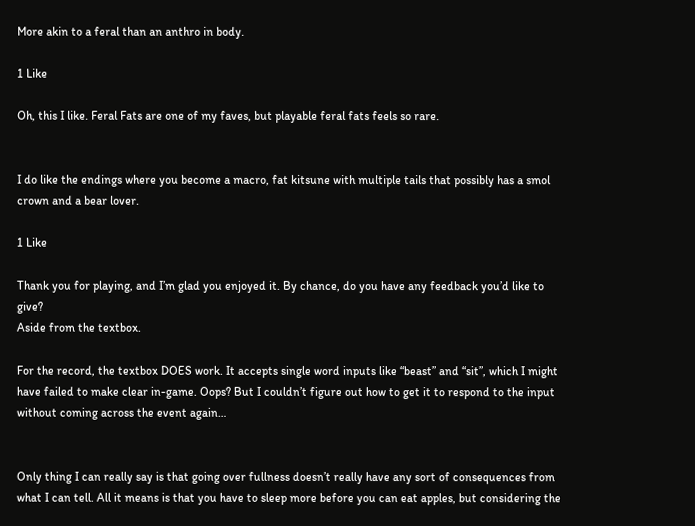More akin to a feral than an anthro in body.

1 Like

Oh, this I like. Feral Fats are one of my faves, but playable feral fats feels so rare.


I do like the endings where you become a macro, fat kitsune with multiple tails that possibly has a smol crown and a bear lover.

1 Like

Thank you for playing, and I’m glad you enjoyed it. By chance, do you have any feedback you’d like to give?
Aside from the textbox.

For the record, the textbox DOES work. It accepts single word inputs like “beast” and “sit”, which I might have failed to make clear in-game. Oops? But I couldn’t figure out how to get it to respond to the input without coming across the event again…


Only thing I can really say is that going over fullness doesn’t really have any sort of consequences from what I can tell. All it means is that you have to sleep more before you can eat apples, but considering the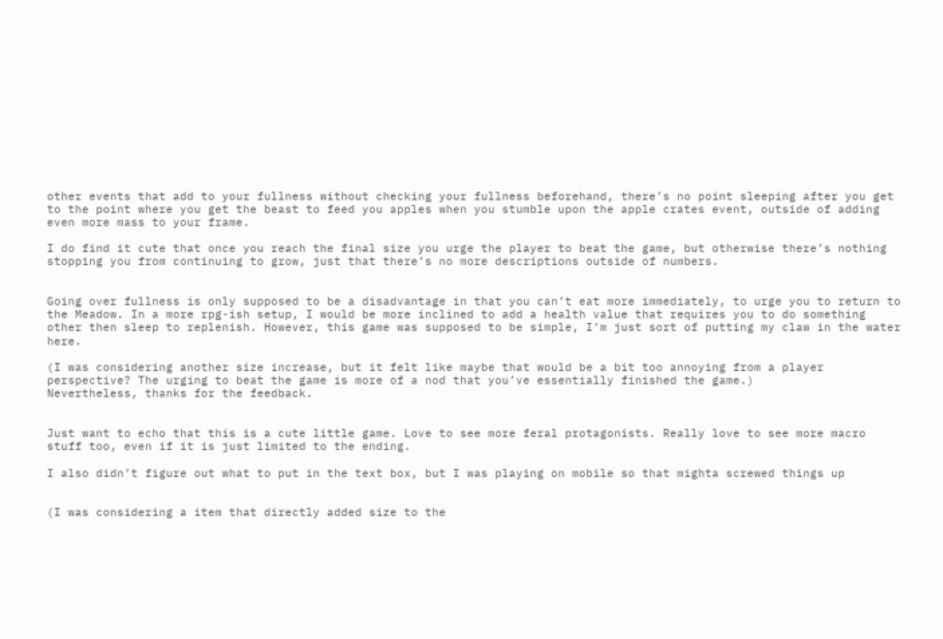other events that add to your fullness without checking your fullness beforehand, there’s no point sleeping after you get to the point where you get the beast to feed you apples when you stumble upon the apple crates event, outside of adding even more mass to your frame.

I do find it cute that once you reach the final size you urge the player to beat the game, but otherwise there’s nothing stopping you from continuing to grow, just that there’s no more descriptions outside of numbers.


Going over fullness is only supposed to be a disadvantage in that you can’t eat more immediately, to urge you to return to the Meadow. In a more rpg-ish setup, I would be more inclined to add a health value that requires you to do something other then sleep to replenish. However, this game was supposed to be simple, I’m just sort of putting my claw in the water here.

(I was considering another size increase, but it felt like maybe that would be a bit too annoying from a player perspective? The urging to beat the game is more of a nod that you’ve essentially finished the game.)
Nevertheless, thanks for the feedback.


Just want to echo that this is a cute little game. Love to see more feral protagonists. Really love to see more macro stuff too, even if it is just limited to the ending.

I also didn’t figure out what to put in the text box, but I was playing on mobile so that mighta screwed things up


(I was considering a item that directly added size to the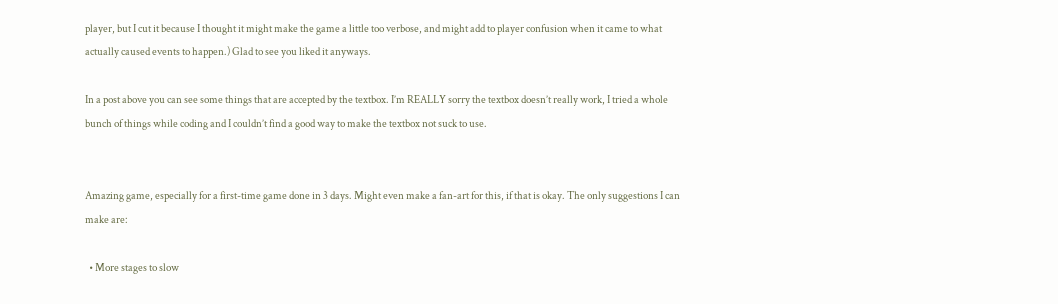player, but I cut it because I thought it might make the game a little too verbose, and might add to player confusion when it came to what actually caused events to happen.) Glad to see you liked it anyways.

In a post above you can see some things that are accepted by the textbox. I’m REALLY sorry the textbox doesn’t really work, I tried a whole bunch of things while coding and I couldn’t find a good way to make the textbox not suck to use.


Amazing game, especially for a first-time game done in 3 days. Might even make a fan-art for this, if that is okay. The only suggestions I can make are:

  • More stages to slow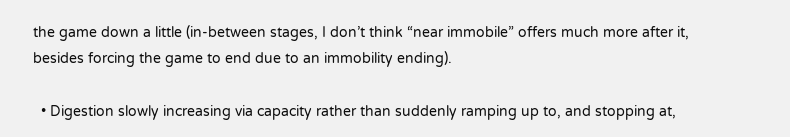the game down a little (in-between stages, I don’t think “near immobile” offers much more after it, besides forcing the game to end due to an immobility ending).

  • Digestion slowly increasing via capacity rather than suddenly ramping up to, and stopping at,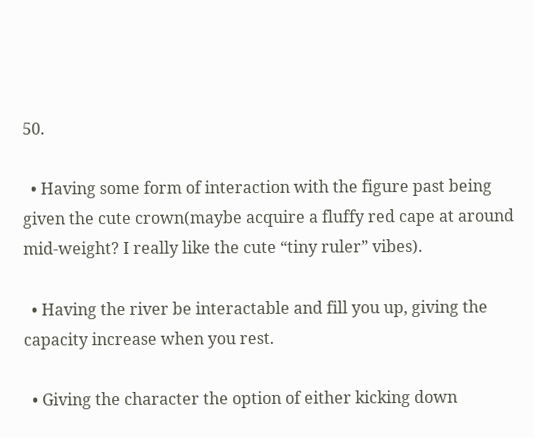50.

  • Having some form of interaction with the figure past being given the cute crown(maybe acquire a fluffy red cape at around mid-weight? I really like the cute “tiny ruler” vibes).

  • Having the river be interactable and fill you up, giving the capacity increase when you rest.

  • Giving the character the option of either kicking down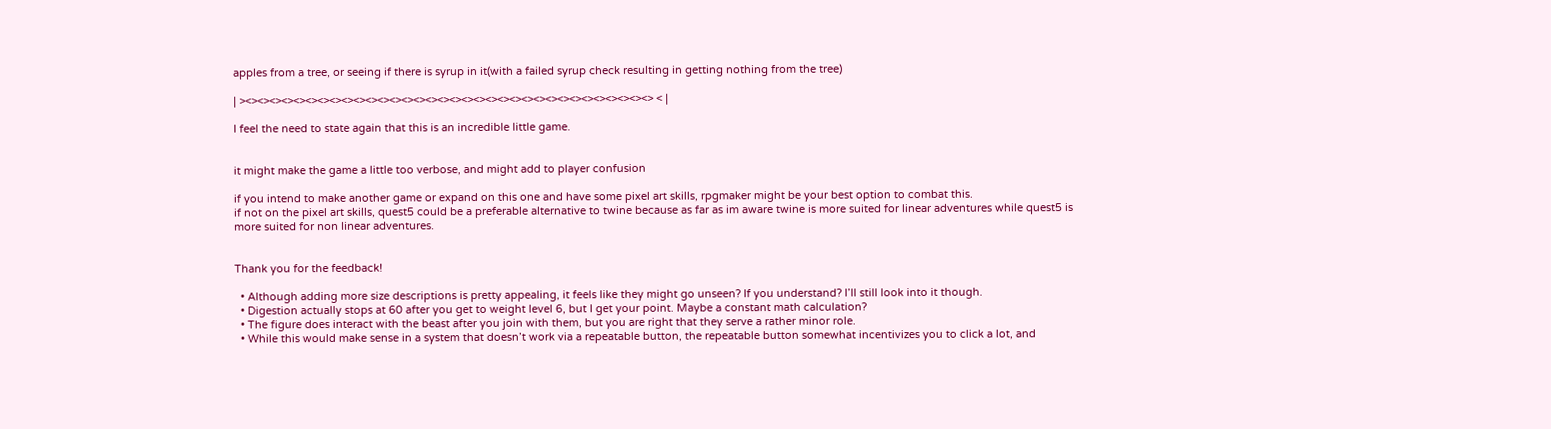apples from a tree, or seeing if there is syrup in it(with a failed syrup check resulting in getting nothing from the tree)

| ><><><><><><><><><><><><><><><><><><><><><><><><><><><><><><><><><><> < |

I feel the need to state again that this is an incredible little game.


it might make the game a little too verbose, and might add to player confusion

if you intend to make another game or expand on this one and have some pixel art skills, rpgmaker might be your best option to combat this.
if not on the pixel art skills, quest5 could be a preferable alternative to twine because as far as im aware twine is more suited for linear adventures while quest5 is more suited for non linear adventures.


Thank you for the feedback!

  • Although adding more size descriptions is pretty appealing, it feels like they might go unseen? If you understand? I’ll still look into it though.
  • Digestion actually stops at 60 after you get to weight level 6, but I get your point. Maybe a constant math calculation?
  • The figure does interact with the beast after you join with them, but you are right that they serve a rather minor role.
  • While this would make sense in a system that doesn’t work via a repeatable button, the repeatable button somewhat incentivizes you to click a lot, and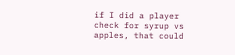if I did a player check for syrup vs apples, that could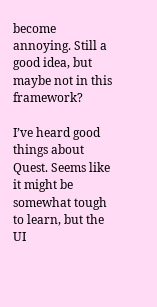become annoying. Still a good idea, but maybe not in this framework?

I’ve heard good things about Quest. Seems like it might be somewhat tough to learn, but the UI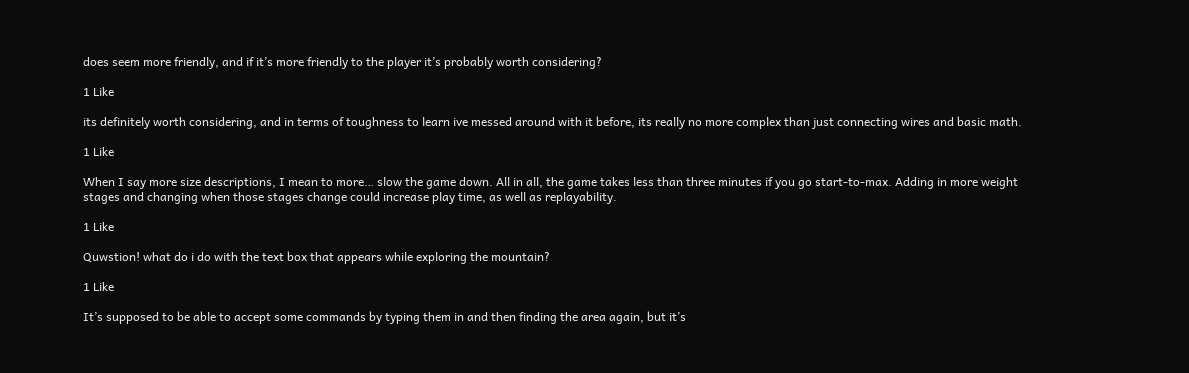does seem more friendly, and if it’s more friendly to the player it’s probably worth considering?

1 Like

its definitely worth considering, and in terms of toughness to learn ive messed around with it before, its really no more complex than just connecting wires and basic math.

1 Like

When I say more size descriptions, I mean to more… slow the game down. All in all, the game takes less than three minutes if you go start-to-max. Adding in more weight stages and changing when those stages change could increase play time, as well as replayability.

1 Like

Quwstion! what do i do with the text box that appears while exploring the mountain?

1 Like

It’s supposed to be able to accept some commands by typing them in and then finding the area again, but it’s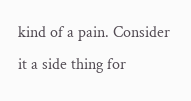kind of a pain. Consider it a side thing for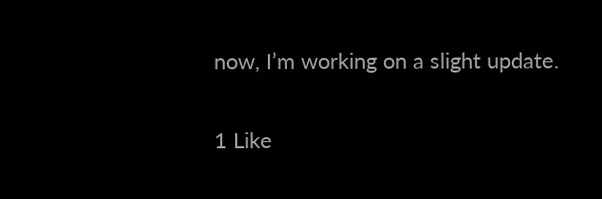now, I’m working on a slight update.

1 Like